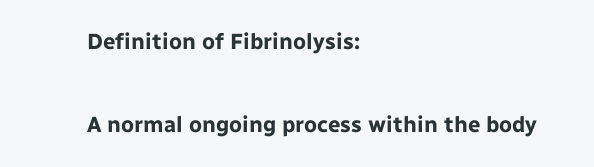Definition of Fibrinolysis:

A normal ongoing process within the body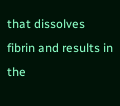that dissolves fibrin and results in the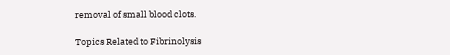removal of small blood clots.

Topics Related to Fibrinolysis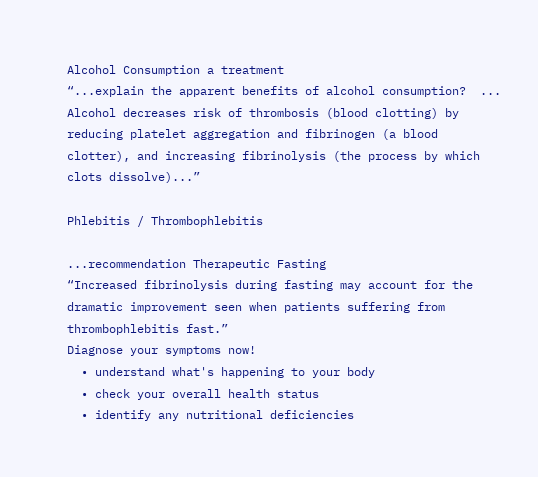Alcohol Consumption a treatment
“...explain the apparent benefits of alcohol consumption?  ... Alcohol decreases risk of thrombosis (blood clotting) by reducing platelet aggregation and fibrinogen (a blood clotter), and increasing fibrinolysis (the process by which clots dissolve)...”

Phlebitis / Thrombophlebitis

...recommendation Therapeutic Fasting
“Increased fibrinolysis during fasting may account for the dramatic improvement seen when patients suffering from thrombophlebitis fast.”
Diagnose your symptoms now!
  • understand what's happening to your body
  • check your overall health status
  • identify any nutritional deficiencies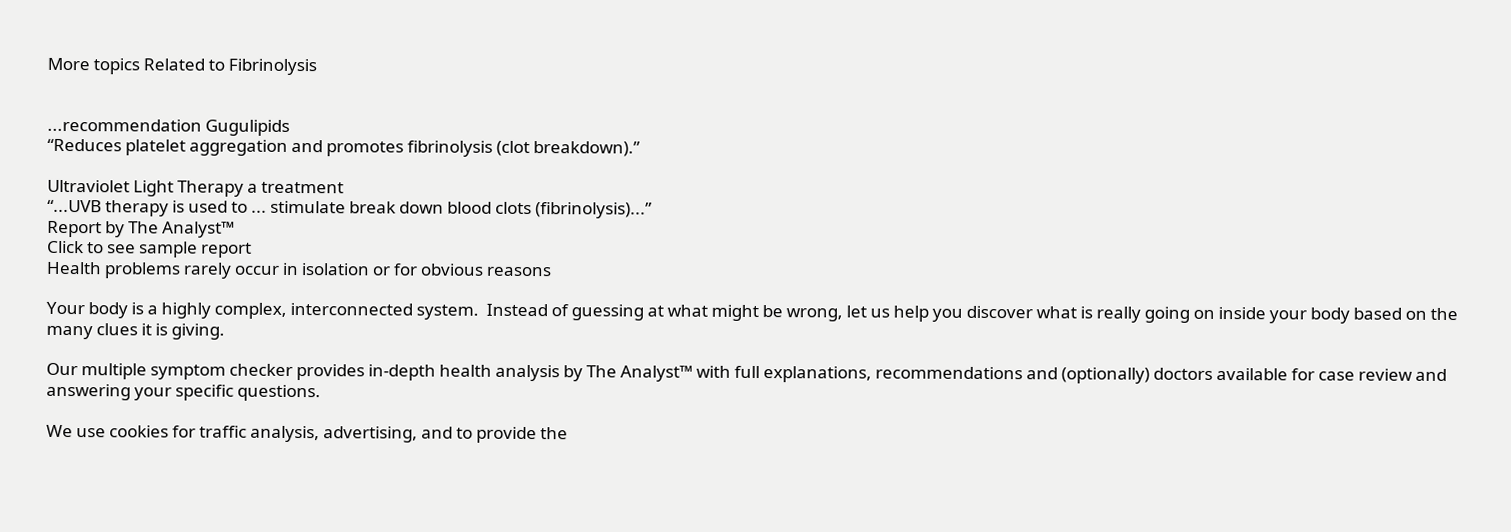More topics Related to Fibrinolysis


...recommendation Gugulipids
“Reduces platelet aggregation and promotes fibrinolysis (clot breakdown).”

Ultraviolet Light Therapy a treatment
“...UVB therapy is used to ... stimulate break down blood clots (fibrinolysis)...”
Report by The Analyst™
Click to see sample report
Health problems rarely occur in isolation or for obvious reasons

Your body is a highly complex, interconnected system.  Instead of guessing at what might be wrong, let us help you discover what is really going on inside your body based on the many clues it is giving.

Our multiple symptom checker provides in-depth health analysis by The Analyst™ with full explanations, recommendations and (optionally) doctors available for case review and answering your specific questions.

We use cookies for traffic analysis, advertising, and to provide the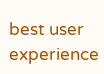best user experience